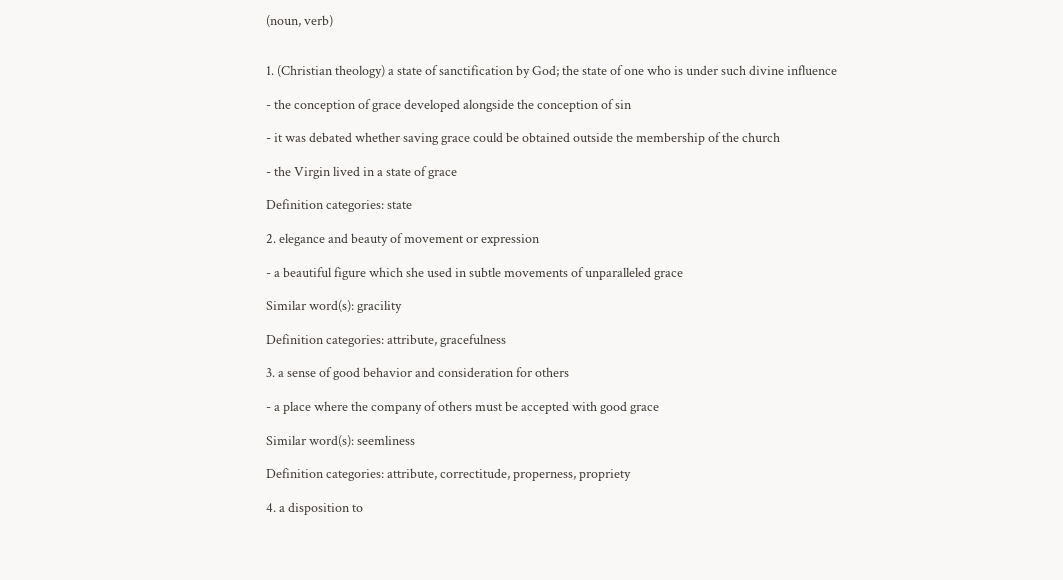(noun, verb)


1. (Christian theology) a state of sanctification by God; the state of one who is under such divine influence

- the conception of grace developed alongside the conception of sin

- it was debated whether saving grace could be obtained outside the membership of the church

- the Virgin lived in a state of grace

Definition categories: state

2. elegance and beauty of movement or expression

- a beautiful figure which she used in subtle movements of unparalleled grace

Similar word(s): gracility

Definition categories: attribute, gracefulness

3. a sense of good behavior and consideration for others

- a place where the company of others must be accepted with good grace

Similar word(s): seemliness

Definition categories: attribute, correctitude, properness, propriety

4. a disposition to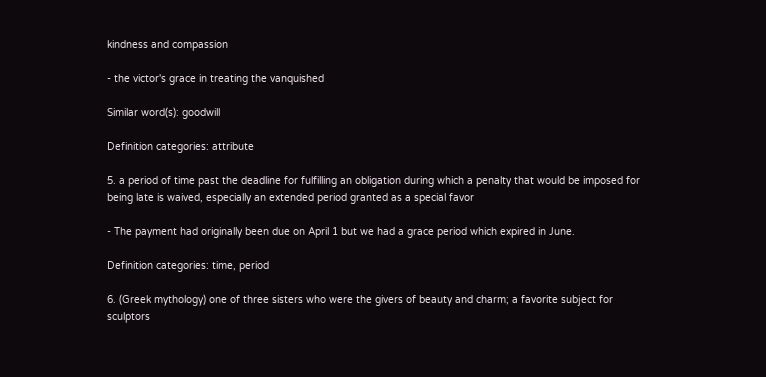kindness and compassion

- the victor's grace in treating the vanquished

Similar word(s): goodwill

Definition categories: attribute

5. a period of time past the deadline for fulfilling an obligation during which a penalty that would be imposed for being late is waived, especially an extended period granted as a special favor

- The payment had originally been due on April 1 but we had a grace period which expired in June.

Definition categories: time, period

6. (Greek mythology) one of three sisters who were the givers of beauty and charm; a favorite subject for sculptors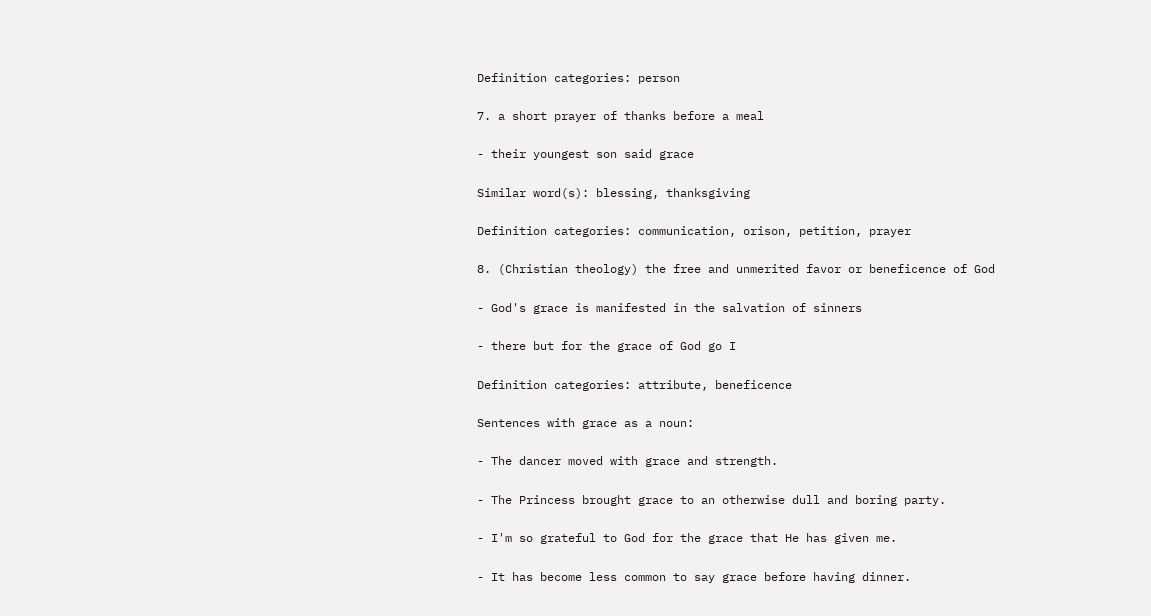Definition categories: person

7. a short prayer of thanks before a meal

- their youngest son said grace

Similar word(s): blessing, thanksgiving

Definition categories: communication, orison, petition, prayer

8. (Christian theology) the free and unmerited favor or beneficence of God

- God's grace is manifested in the salvation of sinners

- there but for the grace of God go I

Definition categories: attribute, beneficence

Sentences with grace as a noun:

- The dancer moved with grace and strength.

- The Princess brought grace to an otherwise dull and boring party.

- I'm so grateful to God for the grace that He has given me.

- It has become less common to say grace before having dinner.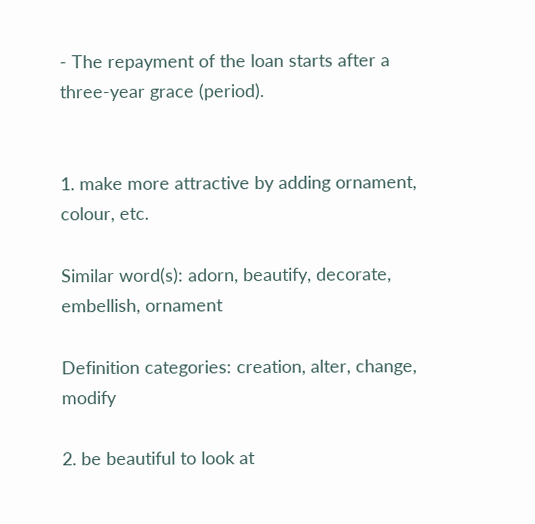- The repayment of the loan starts after a three-year grace (period).


1. make more attractive by adding ornament, colour, etc.

Similar word(s): adorn, beautify, decorate, embellish, ornament

Definition categories: creation, alter, change, modify

2. be beautiful to look at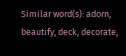Similar word(s): adorn, beautify, deck, decorate,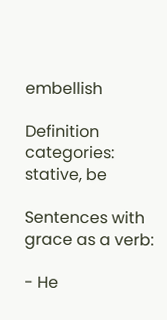embellish

Definition categories: stative, be

Sentences with grace as a verb:

- He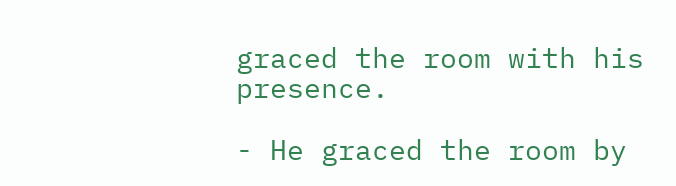graced the room with his presence.

- He graced the room by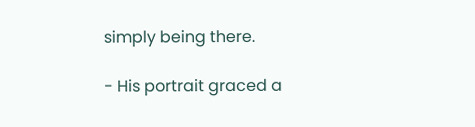simply being there.

- His portrait graced a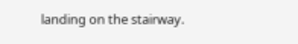landing on the stairway.